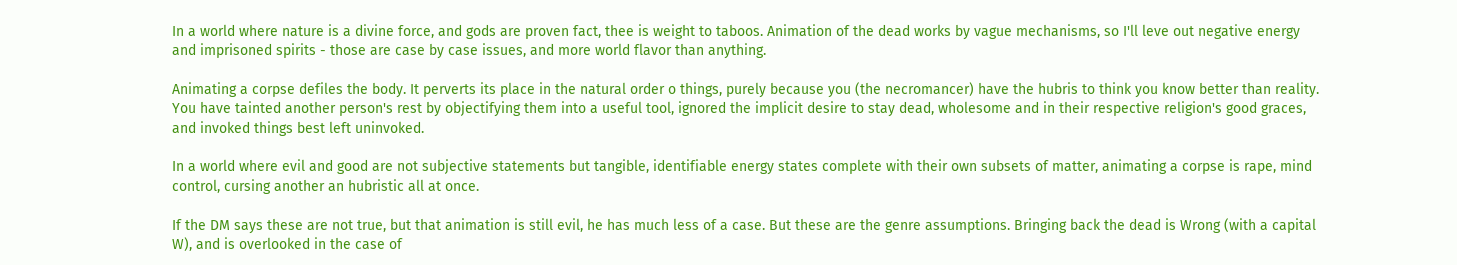In a world where nature is a divine force, and gods are proven fact, thee is weight to taboos. Animation of the dead works by vague mechanisms, so I'll leve out negative energy and imprisoned spirits - those are case by case issues, and more world flavor than anything.

Animating a corpse defiles the body. It perverts its place in the natural order o things, purely because you (the necromancer) have the hubris to think you know better than reality. You have tainted another person's rest by objectifying them into a useful tool, ignored the implicit desire to stay dead, wholesome and in their respective religion's good graces, and invoked things best left uninvoked.

In a world where evil and good are not subjective statements but tangible, identifiable energy states complete with their own subsets of matter, animating a corpse is rape, mind control, cursing another an hubristic all at once.

If the DM says these are not true, but that animation is still evil, he has much less of a case. But these are the genre assumptions. Bringing back the dead is Wrong (with a capital W), and is overlooked in the case of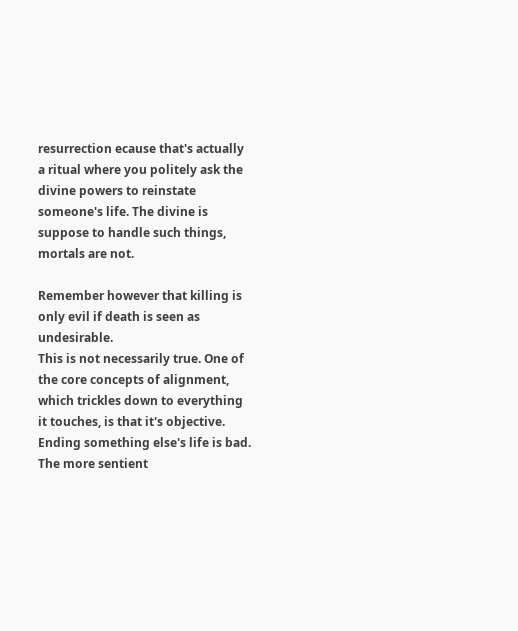resurrection ecause that's actually a ritual where you politely ask the divine powers to reinstate someone's life. The divine is suppose to handle such things, mortals are not.

Remember however that killing is only evil if death is seen as undesirable.
This is not necessarily true. One of the core concepts of alignment, which trickles down to everything it touches, is that it's objective. Ending something else's life is bad. The more sentient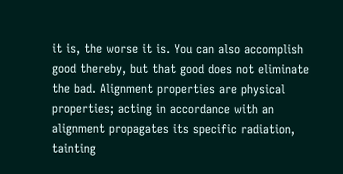it is, the worse it is. You can also accomplish good thereby, but that good does not eliminate the bad. Alignment properties are physical properties; acting in accordance with an alignment propagates its specific radiation, tainting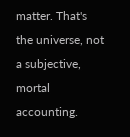matter. That's the universe, not a subjective, mortal accounting.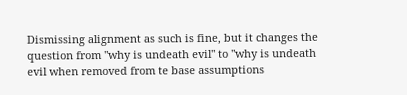Dismissing alignment as such is fine, but it changes the question from "why is undeath evil" to "why is undeath evil when removed from te base assumptions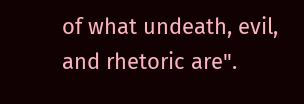of what undeath, evil, and rhetoric are".